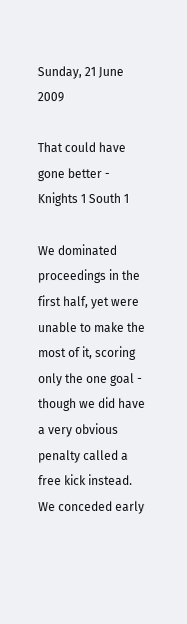Sunday, 21 June 2009

That could have gone better - Knights 1 South 1

We dominated proceedings in the first half, yet were unable to make the most of it, scoring only the one goal - though we did have a very obvious penalty called a free kick instead. We conceded early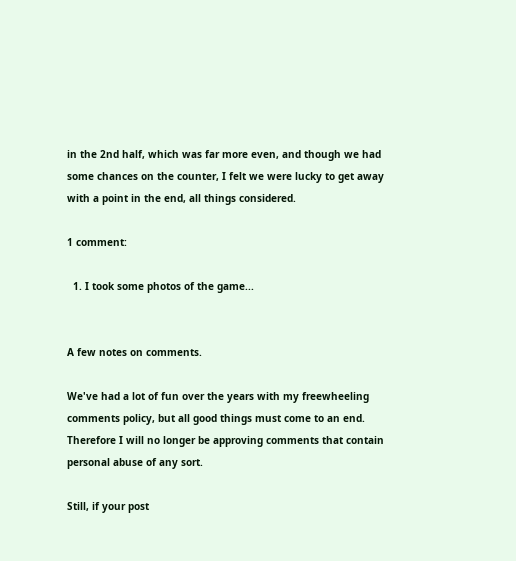in the 2nd half, which was far more even, and though we had some chances on the counter, I felt we were lucky to get away with a point in the end, all things considered.

1 comment:

  1. I took some photos of the game...


A few notes on comments.

We've had a lot of fun over the years with my freewheeling comments policy, but all good things must come to an end. Therefore I will no longer be approving comments that contain personal abuse of any sort.

Still, if your post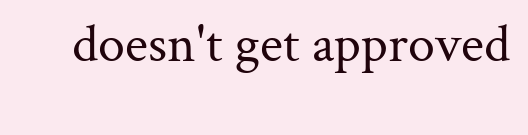doesn't get approved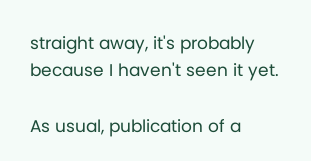straight away, it's probably because I haven't seen it yet.

As usual, publication of a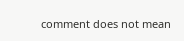comment does not mean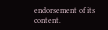endorsement of its content.